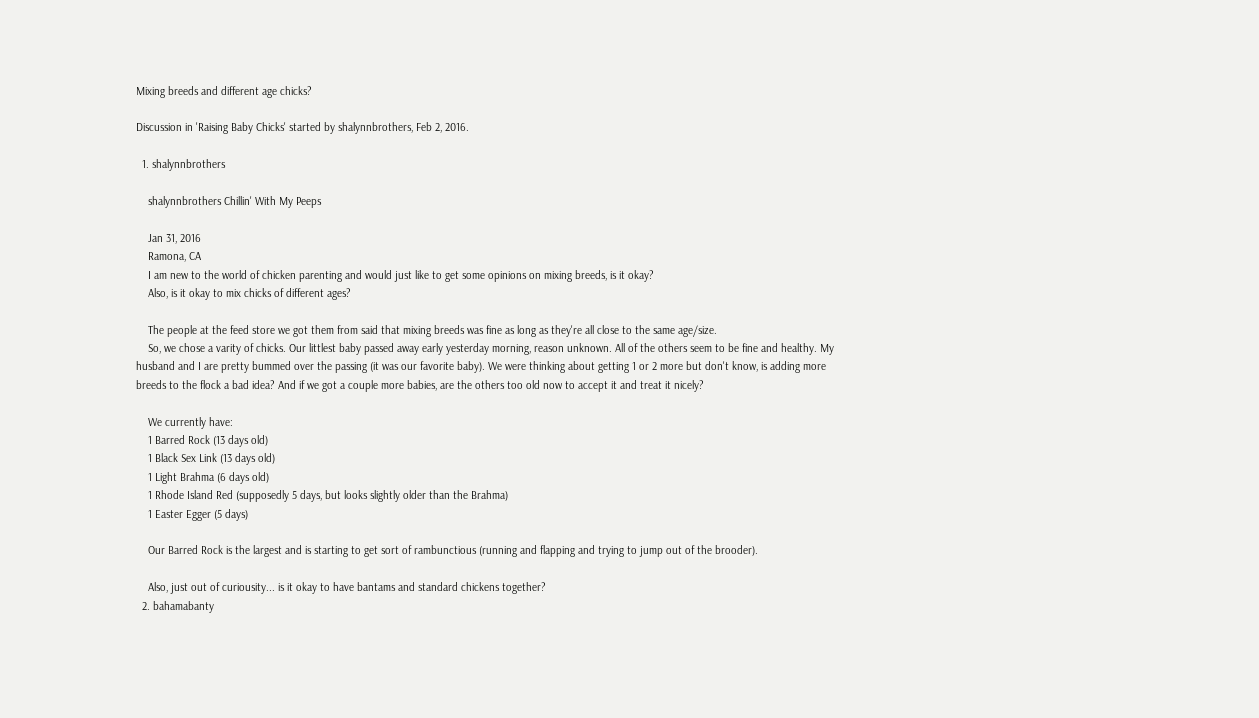Mixing breeds and different age chicks?

Discussion in 'Raising Baby Chicks' started by shalynnbrothers, Feb 2, 2016.

  1. shalynnbrothers

    shalynnbrothers Chillin' With My Peeps

    Jan 31, 2016
    Ramona, CA
    I am new to the world of chicken parenting and would just like to get some opinions on mixing breeds, is it okay?
    Also, is it okay to mix chicks of different ages?

    The people at the feed store we got them from said that mixing breeds was fine as long as they're all close to the same age/size.
    So, we chose a varity of chicks. Our littlest baby passed away early yesterday morning, reason unknown. All of the others seem to be fine and healthy. My husband and I are pretty bummed over the passing (it was our favorite baby). We were thinking about getting 1 or 2 more but don't know, is adding more breeds to the flock a bad idea? And if we got a couple more babies, are the others too old now to accept it and treat it nicely?

    We currently have:
    1 Barred Rock (13 days old)
    1 Black Sex Link (13 days old)
    1 Light Brahma (6 days old)
    1 Rhode Island Red (supposedly 5 days, but looks slightly older than the Brahma)
    1 Easter Egger (5 days)

    Our Barred Rock is the largest and is starting to get sort of rambunctious (running and flapping and trying to jump out of the brooder).

    Also, just out of curiousity... is it okay to have bantams and standard chickens together?
  2. bahamabanty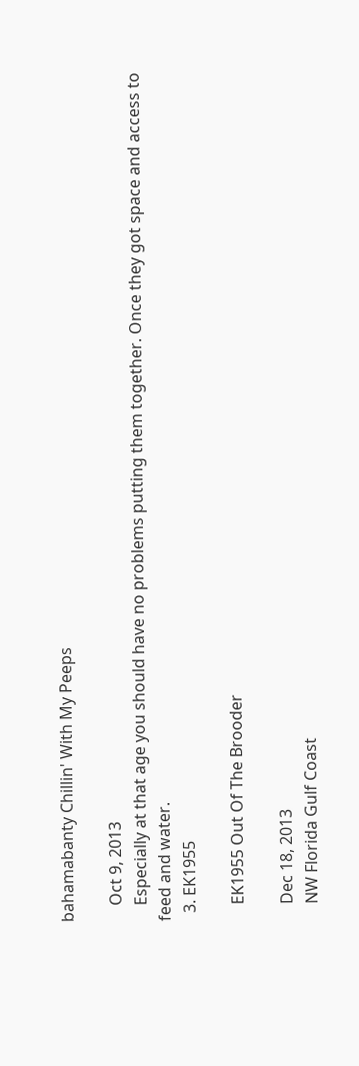bahamabanty Chillin' With My Peeps

    Oct 9, 2013
    Especially at that age you should have no problems putting them together. Once they got space and access to feed and water.
  3. EK1955

    EK1955 Out Of The Brooder

    Dec 18, 2013
    NW Florida Gulf Coast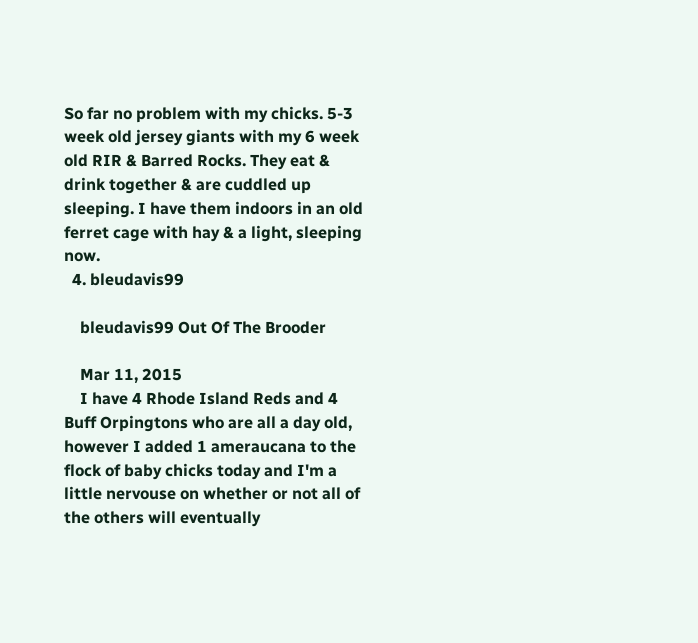So far no problem with my chicks. 5-3 week old jersey giants with my 6 week old RIR & Barred Rocks. They eat & drink together & are cuddled up sleeping. I have them indoors in an old ferret cage with hay & a light, sleeping now.
  4. bleudavis99

    bleudavis99 Out Of The Brooder

    Mar 11, 2015
    I have 4 Rhode Island Reds and 4 Buff Orpingtons who are all a day old, however I added 1 ameraucana to the flock of baby chicks today and I'm a little nervouse on whether or not all of the others will eventually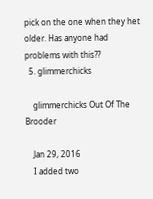pick on the one when they het older. Has anyone had problems with this??
  5. glimmerchicks

    glimmerchicks Out Of The Brooder

    Jan 29, 2016
    I added two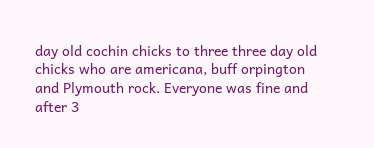day old cochin chicks to three three day old chicks who are americana, buff orpington and Plymouth rock. Everyone was fine and after 3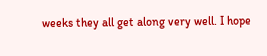weeks they all get along very well. I hope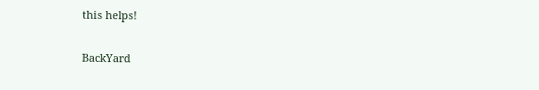this helps!

BackYard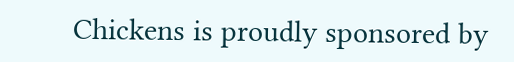Chickens is proudly sponsored by